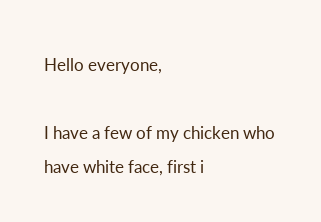Hello everyone,

I have a few of my chicken who have white face, first i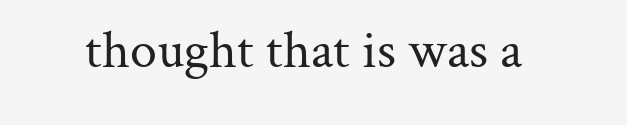thought that is was a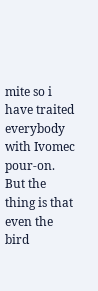mite so i have traited everybody with Ivomec pour-on. But the thing is that even the bird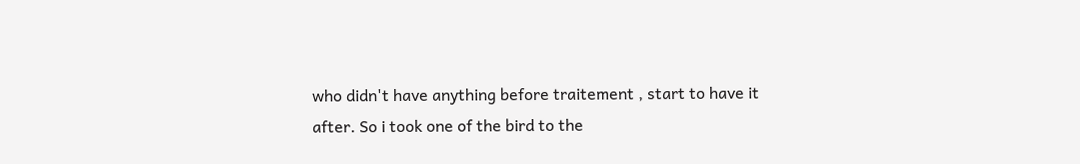who didn't have anything before traitement , start to have it after. So i took one of the bird to the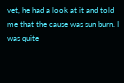vet, he had a look at it and told me that the cause was sun burn. I was quite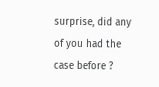surprise, did any of you had the case before ?